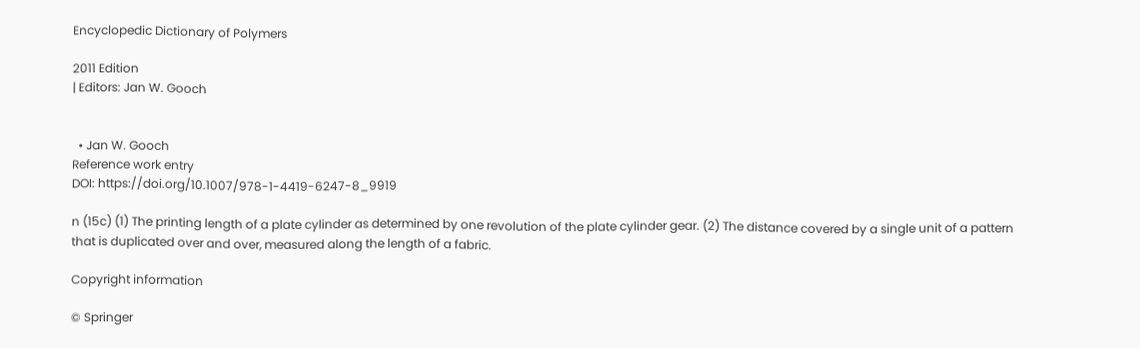Encyclopedic Dictionary of Polymers

2011 Edition
| Editors: Jan W. Gooch


  • Jan W. Gooch
Reference work entry
DOI: https://doi.org/10.1007/978-1-4419-6247-8_9919

n (15c) (1) The printing length of a plate cylinder as determined by one revolution of the plate cylinder gear. (2) The distance covered by a single unit of a pattern that is duplicated over and over, measured along the length of a fabric.

Copyright information

© Springer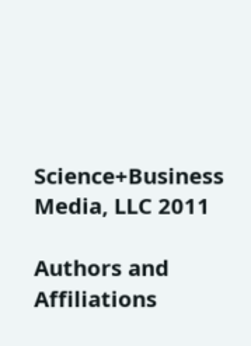Science+Business Media, LLC 2011

Authors and Affiliations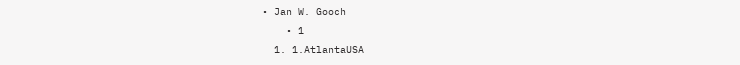• Jan W. Gooch
    • 1
  1. 1.AtlantaUSA